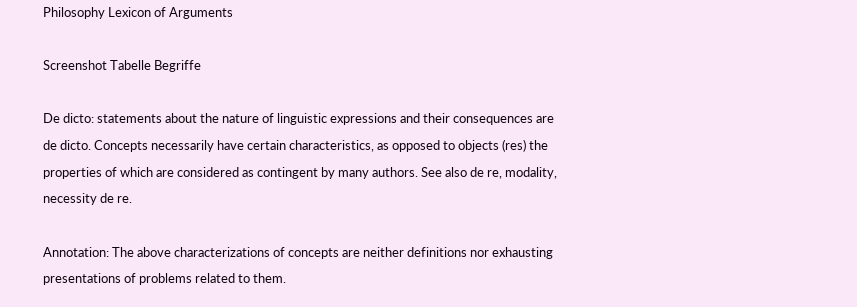Philosophy Lexicon of Arguments

Screenshot Tabelle Begriffe

De dicto: statements about the nature of linguistic expressions and their consequences are de dicto. Concepts necessarily have certain characteristics, as opposed to objects (res) the properties of which are considered as contingent by many authors. See also de re, modality, necessity de re.

Annotation: The above characterizations of concepts are neither definitions nor exhausting presentations of problems related to them.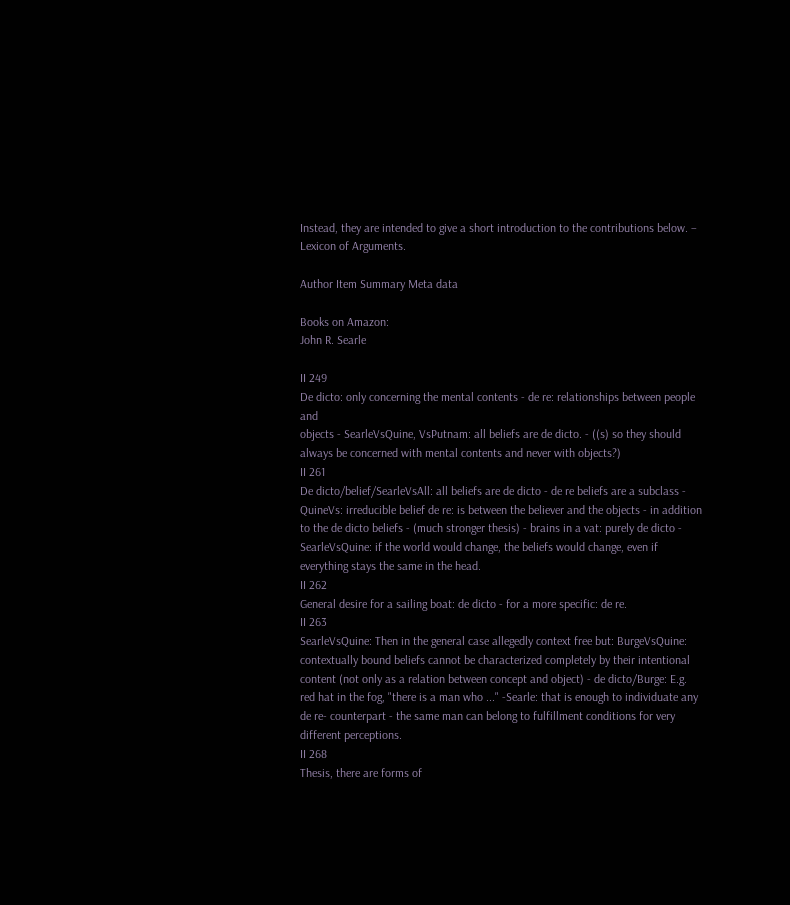Instead, they are intended to give a short introduction to the contributions below. – Lexicon of Arguments.

Author Item Summary Meta data

Books on Amazon:
John R. Searle

II 249
De dicto: only concerning the mental contents - de re: relationships between people and
objects - SearleVsQuine, VsPutnam: all beliefs are de dicto. - ((s) so they should always be concerned with mental contents and never with objects?)
II 261
De dicto/belief/SearleVsAll: all beliefs are de dicto - de re beliefs are a subclass - QuineVs: irreducible belief de re: is between the believer and the objects - in addition to the de dicto beliefs - (much stronger thesis) - brains in a vat: purely de dicto - SearleVsQuine: if the world would change, the beliefs would change, even if everything stays the same in the head.
II 262
General desire for a sailing boat: de dicto - for a more specific: de re.
II 263
SearleVsQuine: Then in the general case allegedly context free but: BurgeVsQuine: contextually bound beliefs cannot be characterized completely by their intentional content (not only as a relation between concept and object) - de dicto/Burge: E.g. red hat in the fog, "there is a man who ..." -Searle: that is enough to individuate any de re- counterpart - the same man can belong to fulfillment conditions for very different perceptions.
II 268
Thesis, there are forms of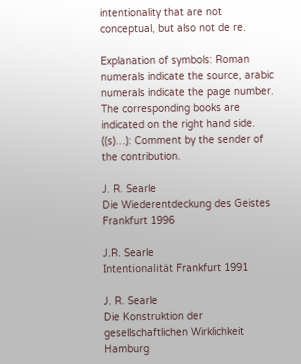intentionality that are not conceptual, but also not de re.

Explanation of symbols: Roman numerals indicate the source, arabic numerals indicate the page number. The corresponding books are indicated on the right hand side. ((s)…): Comment by the sender of the contribution.

J. R. Searle
Die Wiederentdeckung des Geistes Frankfurt 1996

J.R. Searle
Intentionalität Frankfurt 1991

J. R. Searle
Die Konstruktion der gesellschaftlichen Wirklichkeit Hamburg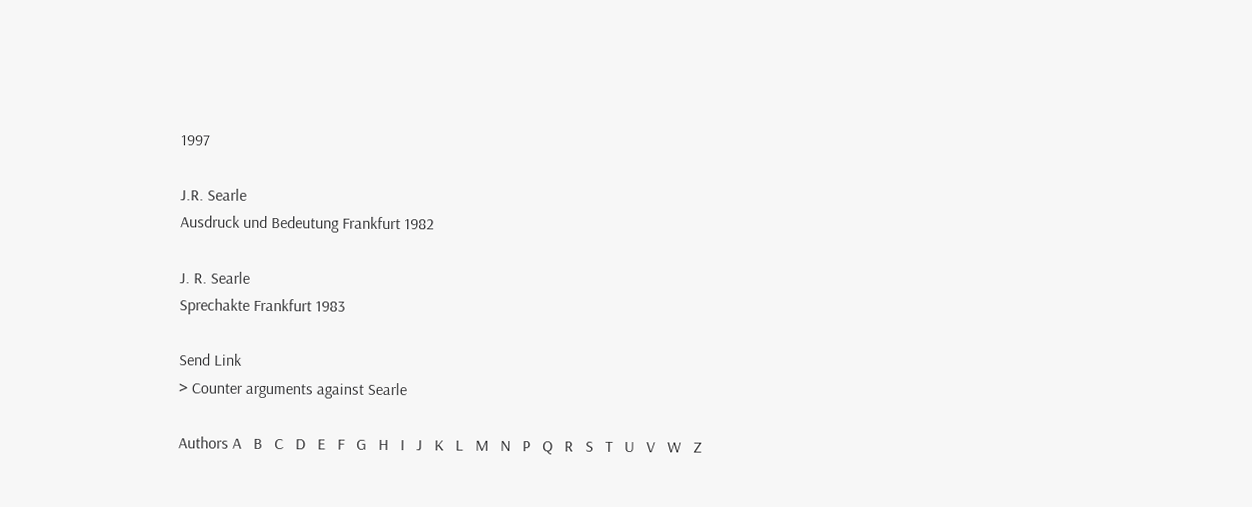1997

J.R. Searle
Ausdruck und Bedeutung Frankfurt 1982

J. R. Searle
Sprechakte Frankfurt 1983

Send Link
> Counter arguments against Searle

Authors A   B   C   D   E   F   G   H   I   J   K   L   M   N   P   Q   R   S   T   U   V   W   Z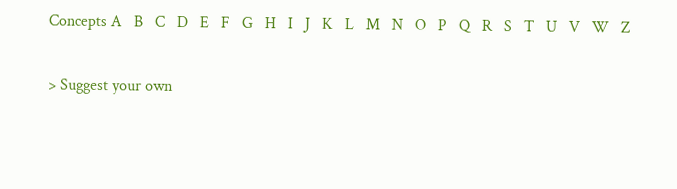Concepts A   B   C   D   E   F   G   H   I   J   K   L   M   N   O   P   Q   R   S   T   U   V   W   Z

> Suggest your own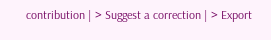contribution | > Suggest a correction | > Export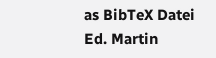as BibTeX Datei
Ed. Martin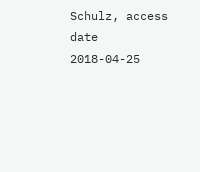Schulz, access date 2018-04-25